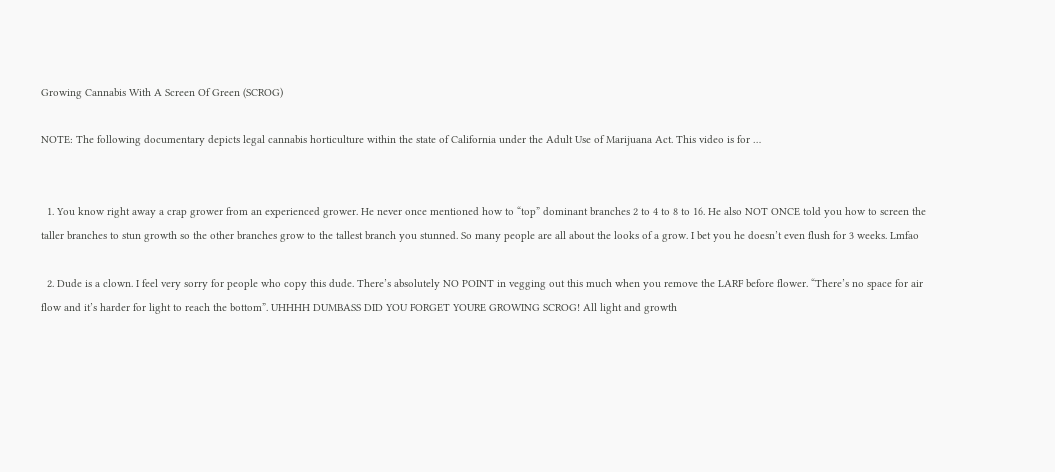Growing Cannabis With A Screen Of Green (SCROG)

NOTE: The following documentary depicts legal cannabis horticulture within the state of California under the Adult Use of Marijuana Act. This video is for …


  1. You know right away a crap grower from an experienced grower. He never once mentioned how to “top” dominant branches 2 to 4 to 8 to 16. He also NOT ONCE told you how to screen the taller branches to stun growth so the other branches grow to the tallest branch you stunned. So many people are all about the looks of a grow. I bet you he doesn’t even flush for 3 weeks. Lmfao

  2. Dude is a clown. I feel very sorry for people who copy this dude. There’s absolutely NO POINT in vegging out this much when you remove the LARF before flower. “There’s no space for air flow and it’s harder for light to reach the bottom”. UHHHH DUMBASS DID YOU FORGET YOURE GROWING SCROG! All light and growth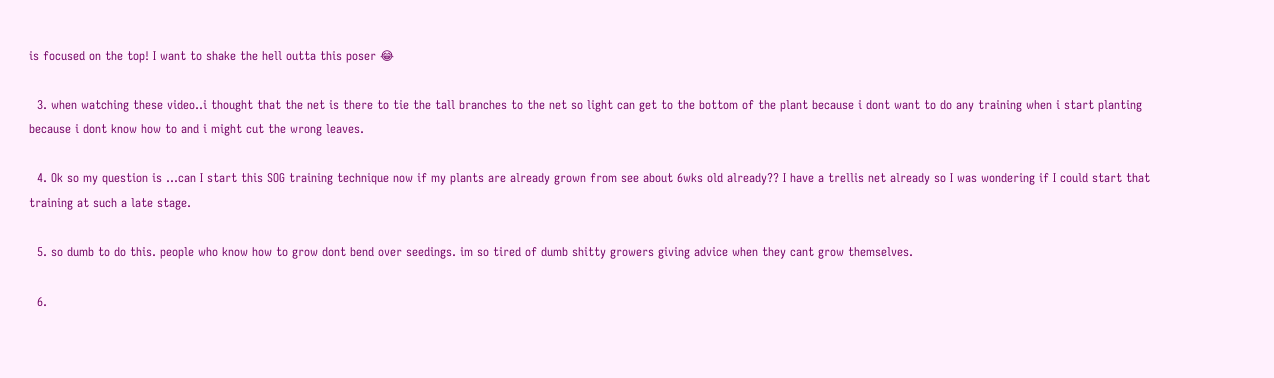is focused on the top! I want to shake the hell outta this poser 😂

  3. when watching these video..i thought that the net is there to tie the tall branches to the net so light can get to the bottom of the plant because i dont want to do any training when i start planting because i dont know how to and i might cut the wrong leaves.

  4. Ok so my question is …can I start this SOG training technique now if my plants are already grown from see about 6wks old already?? I have a trellis net already so I was wondering if I could start that training at such a late stage.

  5. so dumb to do this. people who know how to grow dont bend over seedings. im so tired of dumb shitty growers giving advice when they cant grow themselves.

  6.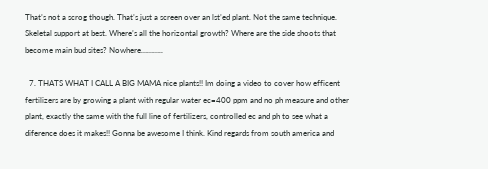That’s not a scrog though. That’s just a screen over an lst’ed plant. Not the same technique. Skeletal support at best. Where’s all the horizontal growth? Where are the side shoots that become main bud sites? Nowhere………..

  7. THATS WHAT I CALL A BIG MAMA nice plants!! Im doing a video to cover how efficent fertilizers are by growing a plant with regular water ec=400 ppm and no ph measure and other plant, exactly the same with the full line of fertilizers, controlled ec and ph to see what a diference does it makes!! Gonna be awesome I think. Kind regards from south america and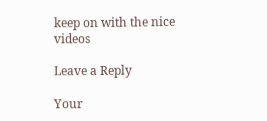keep on with the nice videos

Leave a Reply

Your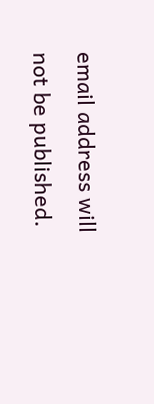email address will not be published.